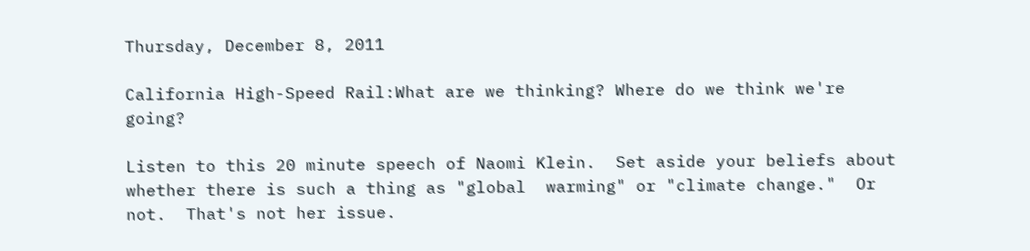Thursday, December 8, 2011

California High-Speed Rail:What are we thinking? Where do we think we're going?

Listen to this 20 minute speech of Naomi Klein.  Set aside your beliefs about whether there is such a thing as "global  warming" or "climate change."  Or not.  That's not her issue.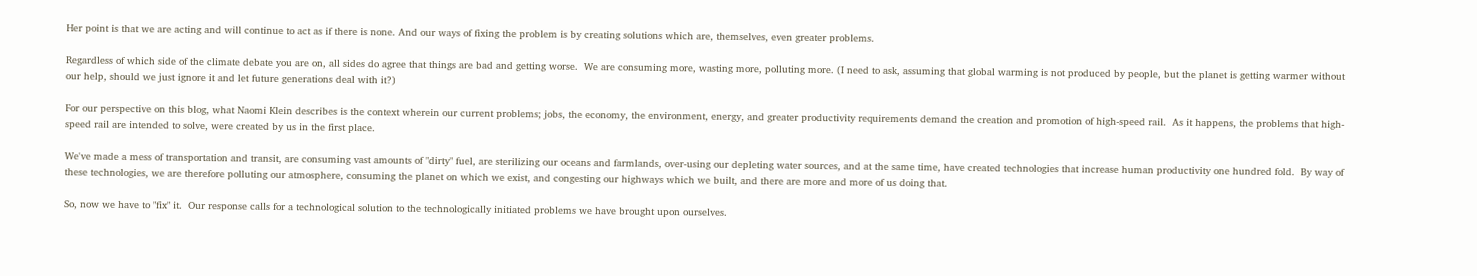Her point is that we are acting and will continue to act as if there is none. And our ways of fixing the problem is by creating solutions which are, themselves, even greater problems.

Regardless of which side of the climate debate you are on, all sides do agree that things are bad and getting worse.  We are consuming more, wasting more, polluting more. (I need to ask, assuming that global warming is not produced by people, but the planet is getting warmer without our help, should we just ignore it and let future generations deal with it?)

For our perspective on this blog, what Naomi Klein describes is the context wherein our current problems; jobs, the economy, the environment, energy, and greater productivity requirements demand the creation and promotion of high-speed rail.  As it happens, the problems that high-speed rail are intended to solve, were created by us in the first place.

We've made a mess of transportation and transit, are consuming vast amounts of "dirty" fuel, are sterilizing our oceans and farmlands, over-using our depleting water sources, and at the same time, have created technologies that increase human productivity one hundred fold.  By way of these technologies, we are therefore polluting our atmosphere, consuming the planet on which we exist, and congesting our highways which we built, and there are more and more of us doing that.

So, now we have to "fix" it.  Our response calls for a technological solution to the technologically initiated problems we have brought upon ourselves.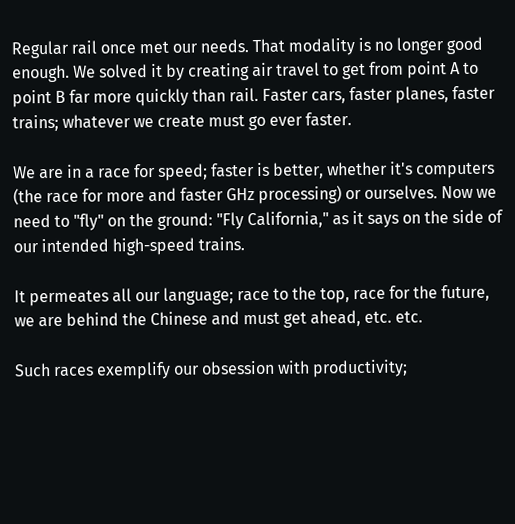Regular rail once met our needs. That modality is no longer good enough. We solved it by creating air travel to get from point A to point B far more quickly than rail. Faster cars, faster planes, faster trains; whatever we create must go ever faster.

We are in a race for speed; faster is better, whether it's computers (the race for more and faster GHz processing) or ourselves. Now we need to "fly" on the ground: "Fly California," as it says on the side of our intended high-speed trains.

It permeates all our language; race to the top, race for the future, we are behind the Chinese and must get ahead, etc. etc.

Such races exemplify our obsession with productivity;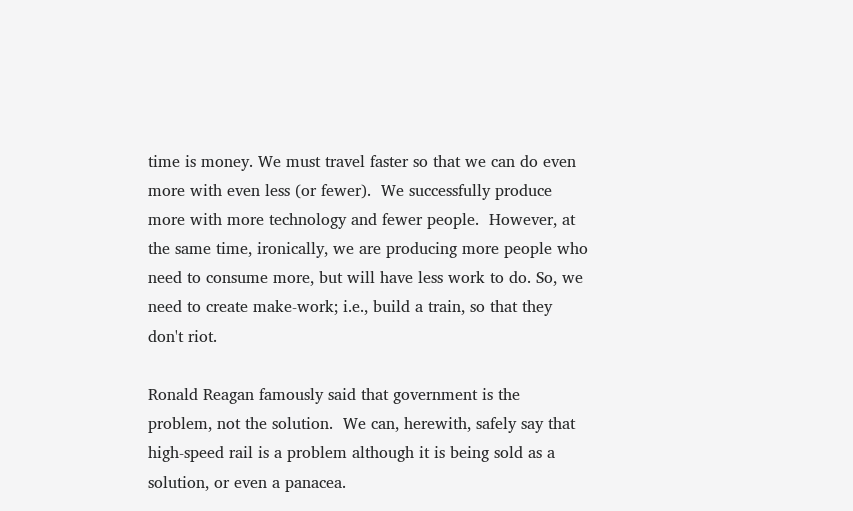time is money. We must travel faster so that we can do even more with even less (or fewer).  We successfully produce more with more technology and fewer people.  However, at the same time, ironically, we are producing more people who need to consume more, but will have less work to do. So, we need to create make-work; i.e., build a train, so that they don't riot.

Ronald Reagan famously said that government is the problem, not the solution.  We can, herewith, safely say that high-speed rail is a problem although it is being sold as a solution, or even a panacea.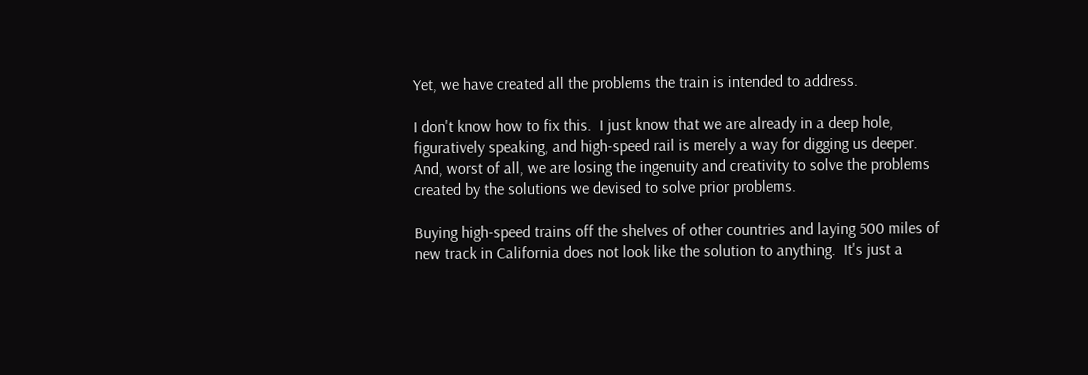Yet, we have created all the problems the train is intended to address.

I don't know how to fix this.  I just know that we are already in a deep hole, figuratively speaking, and high-speed rail is merely a way for digging us deeper.  And, worst of all, we are losing the ingenuity and creativity to solve the problems created by the solutions we devised to solve prior problems.

Buying high-speed trains off the shelves of other countries and laying 500 miles of new track in California does not look like the solution to anything.  It's just a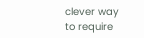clever way to require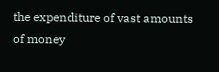the expenditure of vast amounts of money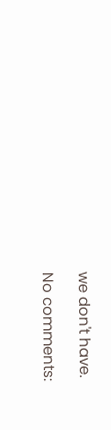we don't have.

No comments: